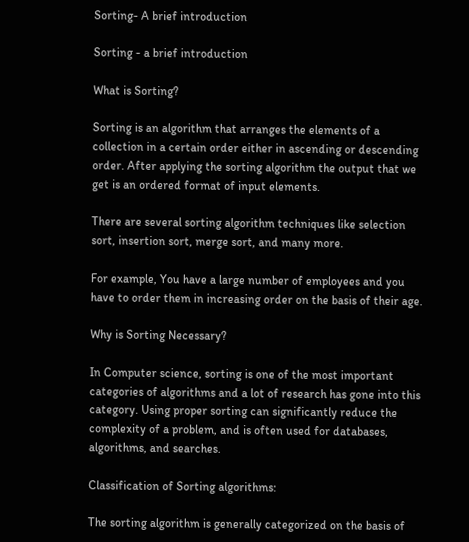Sorting- A brief introduction

Sorting - a brief introduction

What is Sorting?

Sorting is an algorithm that arranges the elements of a collection in a certain order either in ascending or descending order. After applying the sorting algorithm the output that we get is an ordered format of input elements.

There are several sorting algorithm techniques like selection sort, insertion sort, merge sort, and many more.

For example, You have a large number of employees and you have to order them in increasing order on the basis of their age.

Why is Sorting Necessary?

In Computer science, sorting is one of the most important categories of algorithms and a lot of research has gone into this category. Using proper sorting can significantly reduce the complexity of a problem, and is often used for databases, algorithms, and searches.

Classification of Sorting algorithms:

The sorting algorithm is generally categorized on the basis of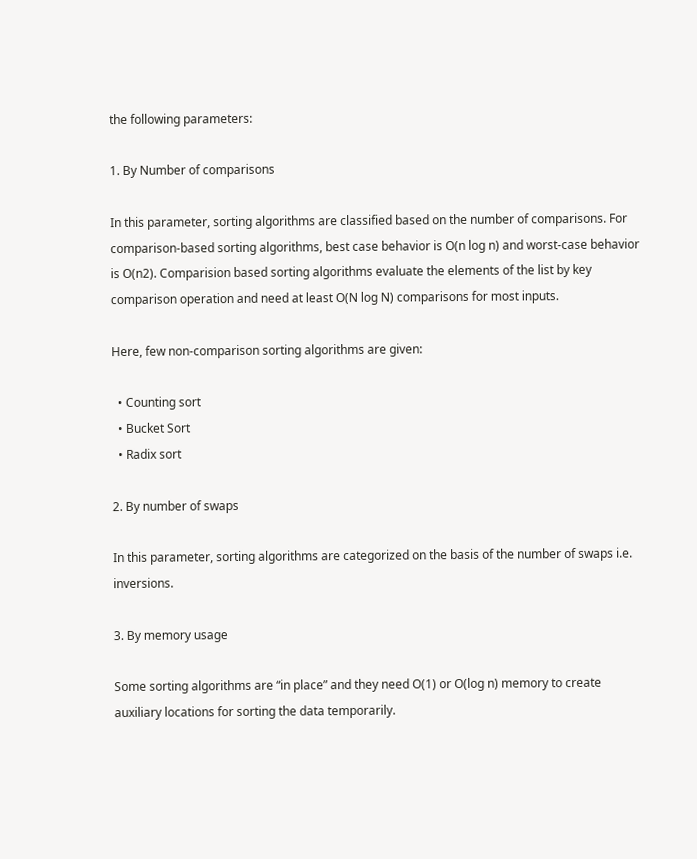the following parameters:

1. By Number of comparisons

In this parameter, sorting algorithms are classified based on the number of comparisons. For comparison-based sorting algorithms, best case behavior is O(n log n) and worst-case behavior is O(n2). Comparision based sorting algorithms evaluate the elements of the list by key comparison operation and need at least O(N log N) comparisons for most inputs.

Here, few non-comparison sorting algorithms are given:

  • Counting sort
  • Bucket Sort
  • Radix sort

2. By number of swaps

In this parameter, sorting algorithms are categorized on the basis of the number of swaps i.e. inversions.

3. By memory usage

Some sorting algorithms are “in place” and they need O(1) or O(log n) memory to create auxiliary locations for sorting the data temporarily.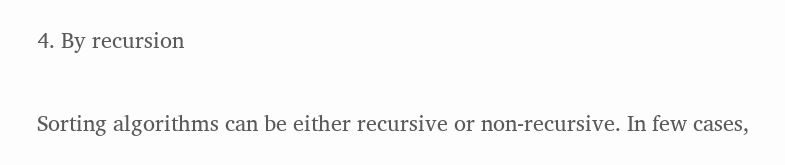4. By recursion

Sorting algorithms can be either recursive or non-recursive. In few cases,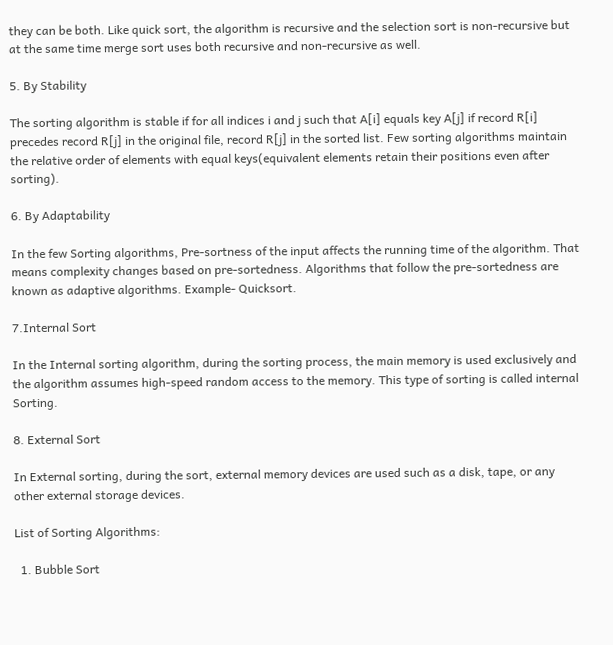they can be both. Like quick sort, the algorithm is recursive and the selection sort is non-recursive but at the same time merge sort uses both recursive and non-recursive as well.

5. By Stability

The sorting algorithm is stable if for all indices i and j such that A[i] equals key A[j] if record R[i] precedes record R[j] in the original file, record R[j] in the sorted list. Few sorting algorithms maintain the relative order of elements with equal keys(equivalent elements retain their positions even after sorting).

6. By Adaptability

In the few Sorting algorithms, Pre-sortness of the input affects the running time of the algorithm. That means complexity changes based on pre-sortedness. Algorithms that follow the pre-sortedness are known as adaptive algorithms. Example- Quicksort.

7.Internal Sort

In the Internal sorting algorithm, during the sorting process, the main memory is used exclusively and the algorithm assumes high-speed random access to the memory. This type of sorting is called internal Sorting.

8. External Sort

In External sorting, during the sort, external memory devices are used such as a disk, tape, or any other external storage devices.

List of Sorting Algorithms:

  1. Bubble Sort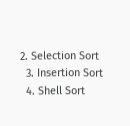2. Selection Sort
  3. Insertion Sort
  4. Shell Sort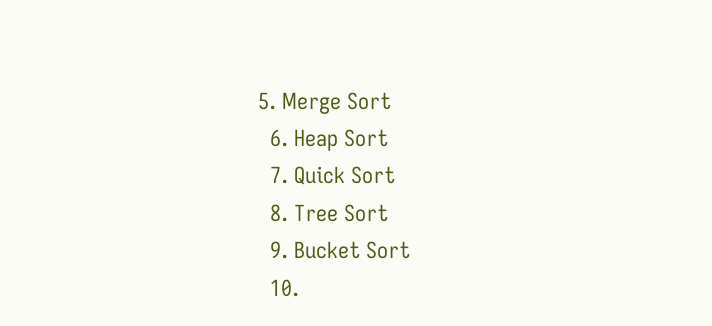5. Merge Sort
  6. Heap Sort
  7. Quick Sort
  8. Tree Sort
  9. Bucket Sort
  10.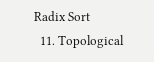Radix Sort
  11. Topological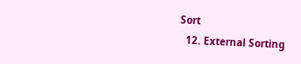Sort
  12. External Sorting